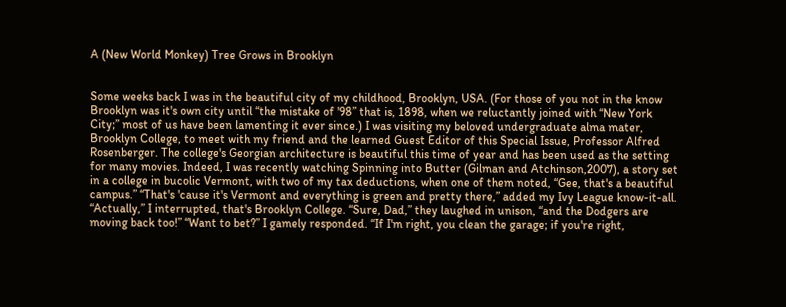A (New World Monkey) Tree Grows in Brooklyn


Some weeks back I was in the beautiful city of my childhood, Brooklyn, USA. (For those of you not in the know Brooklyn was it's own city until “the mistake of '98” that is, 1898, when we reluctantly joined with “New York City;” most of us have been lamenting it ever since.) I was visiting my beloved undergraduate alma mater, Brooklyn College, to meet with my friend and the learned Guest Editor of this Special Issue, Professor Alfred Rosenberger. The college's Georgian architecture is beautiful this time of year and has been used as the setting for many movies. Indeed, I was recently watching Spinning into Butter (Gilman and Atchinson,2007), a story set in a college in bucolic Vermont, with two of my tax deductions, when one of them noted, “Gee, that's a beautiful campus.” “That's 'cause it's Vermont and everything is green and pretty there,” added my Ivy League know-it-all. “Actually,” I interrupted, that's Brooklyn College. “Sure, Dad,” they laughed in unison, “and the Dodgers are moving back too!” “Want to bet?” I gamely responded. “If I'm right, you clean the garage; if you're right,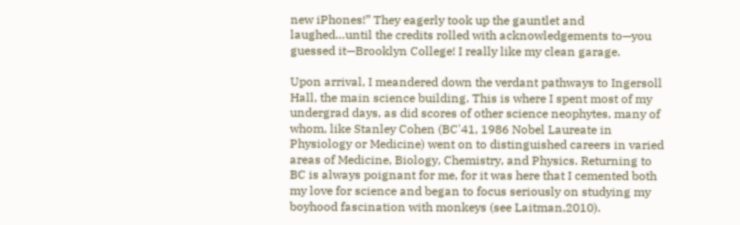new iPhones!” They eagerly took up the gauntlet and laughed…until the credits rolled with acknowledgements to—you guessed it—Brooklyn College! I really like my clean garage.

Upon arrival, I meandered down the verdant pathways to Ingersoll Hall, the main science building. This is where I spent most of my undergrad days, as did scores of other science neophytes, many of whom, like Stanley Cohen (BC'41, 1986 Nobel Laureate in Physiology or Medicine) went on to distinguished careers in varied areas of Medicine, Biology, Chemistry, and Physics. Returning to BC is always poignant for me, for it was here that I cemented both my love for science and began to focus seriously on studying my boyhood fascination with monkeys (see Laitman,2010).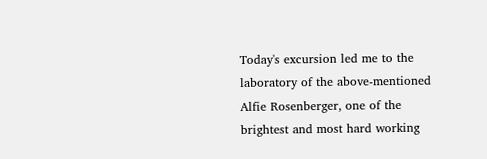Today's excursion led me to the laboratory of the above-mentioned Alfie Rosenberger, one of the brightest and most hard working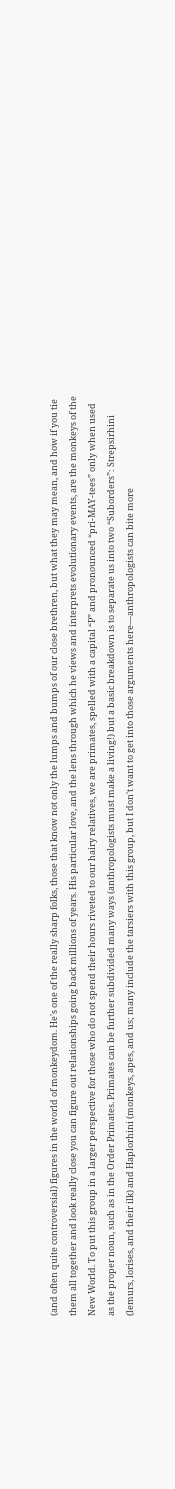(and often quite controversial) figures in the world of monkeydom. He's one of the really sharp folks, those that know not only the lumps and bumps of our close brethren, but what they may mean, and how if you tie them all together and look really close you can figure out relationships going back millions of years. His particular love, and the lens through which he views and interprets evolutionary events, are the monkeys of the New World. To put this group in a larger perspective for those who do not spend their hours riveted to our hairy relatives, we are primates, spelled with a capital “P” and pronounced “pri-MAY-tees” only when used as the proper noun, such as in the Order Primates. Primates can be further subdivided many ways (anthropologists must make a living!) but a basic breakdown is to separate us into two “Suborders”: Strepsirhini (lemurs, lorises, and their ilk) and Haplorhini (monkeys, apes, and us; many include the tarsiers with this group, but I don't want to get into those arguments here—anthropologists can bite more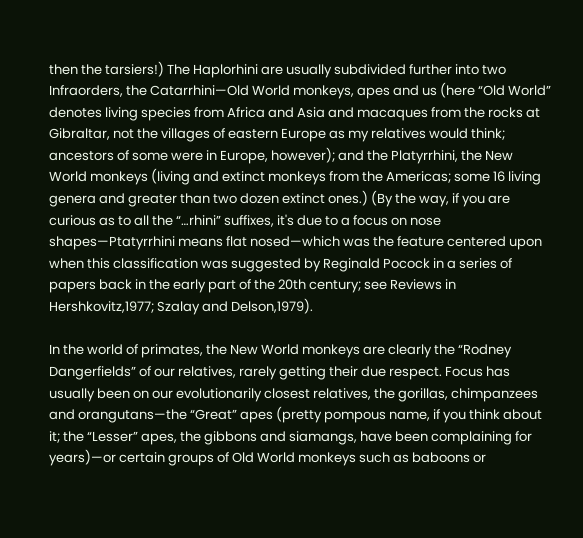then the tarsiers!) The Haplorhini are usually subdivided further into two Infraorders, the Catarrhini—Old World monkeys, apes and us (here “Old World” denotes living species from Africa and Asia and macaques from the rocks at Gibraltar, not the villages of eastern Europe as my relatives would think; ancestors of some were in Europe, however); and the Platyrrhini, the New World monkeys (living and extinct monkeys from the Americas; some 16 living genera and greater than two dozen extinct ones.) (By the way, if you are curious as to all the “…rhini” suffixes, it's due to a focus on nose shapes—Ptatyrrhini means flat nosed—which was the feature centered upon when this classification was suggested by Reginald Pocock in a series of papers back in the early part of the 20th century; see Reviews in Hershkovitz,1977; Szalay and Delson,1979).

In the world of primates, the New World monkeys are clearly the “Rodney Dangerfields” of our relatives, rarely getting their due respect. Focus has usually been on our evolutionarily closest relatives, the gorillas, chimpanzees and orangutans—the “Great” apes (pretty pompous name, if you think about it; the “Lesser” apes, the gibbons and siamangs, have been complaining for years)—or certain groups of Old World monkeys such as baboons or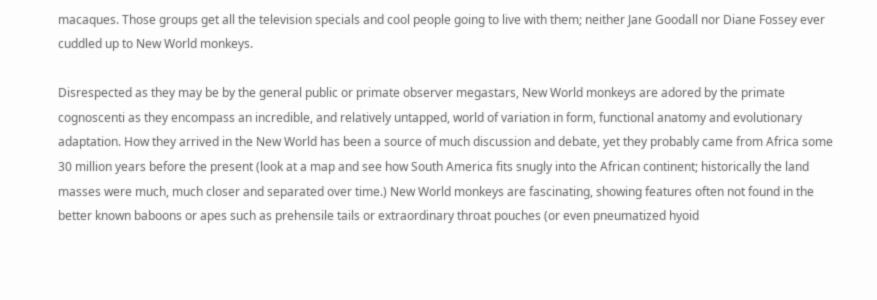macaques. Those groups get all the television specials and cool people going to live with them; neither Jane Goodall nor Diane Fossey ever cuddled up to New World monkeys.

Disrespected as they may be by the general public or primate observer megastars, New World monkeys are adored by the primate cognoscenti as they encompass an incredible, and relatively untapped, world of variation in form, functional anatomy and evolutionary adaptation. How they arrived in the New World has been a source of much discussion and debate, yet they probably came from Africa some 30 million years before the present (look at a map and see how South America fits snugly into the African continent; historically the land masses were much, much closer and separated over time.) New World monkeys are fascinating, showing features often not found in the better known baboons or apes such as prehensile tails or extraordinary throat pouches (or even pneumatized hyoid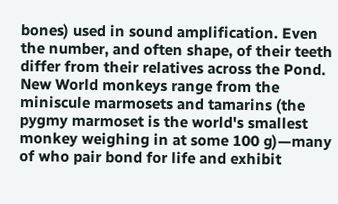bones) used in sound amplification. Even the number, and often shape, of their teeth differ from their relatives across the Pond. New World monkeys range from the miniscule marmosets and tamarins (the pygmy marmoset is the world's smallest monkey weighing in at some 100 g)—many of who pair bond for life and exhibit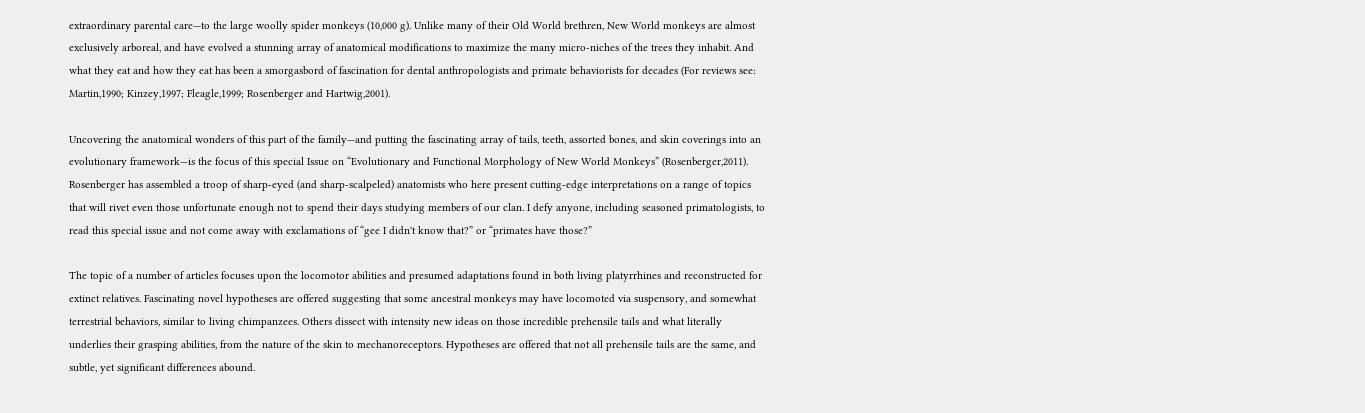extraordinary parental care—to the large woolly spider monkeys (10,000 g). Unlike many of their Old World brethren, New World monkeys are almost exclusively arboreal, and have evolved a stunning array of anatomical modifications to maximize the many micro-niches of the trees they inhabit. And what they eat and how they eat has been a smorgasbord of fascination for dental anthropologists and primate behaviorists for decades (For reviews see: Martin,1990; Kinzey,1997; Fleagle,1999; Rosenberger and Hartwig,2001).

Uncovering the anatomical wonders of this part of the family—and putting the fascinating array of tails, teeth, assorted bones, and skin coverings into an evolutionary framework—is the focus of this special Issue on “Evolutionary and Functional Morphology of New World Monkeys” (Rosenberger,2011). Rosenberger has assembled a troop of sharp-eyed (and sharp-scalpeled) anatomists who here present cutting-edge interpretations on a range of topics that will rivet even those unfortunate enough not to spend their days studying members of our clan. I defy anyone, including seasoned primatologists, to read this special issue and not come away with exclamations of “gee I didn't know that?” or “primates have those?”

The topic of a number of articles focuses upon the locomotor abilities and presumed adaptations found in both living platyrrhines and reconstructed for extinct relatives. Fascinating novel hypotheses are offered suggesting that some ancestral monkeys may have locomoted via suspensory, and somewhat terrestrial behaviors, similar to living chimpanzees. Others dissect with intensity new ideas on those incredible prehensile tails and what literally underlies their grasping abilities, from the nature of the skin to mechanoreceptors. Hypotheses are offered that not all prehensile tails are the same, and subtle, yet significant differences abound.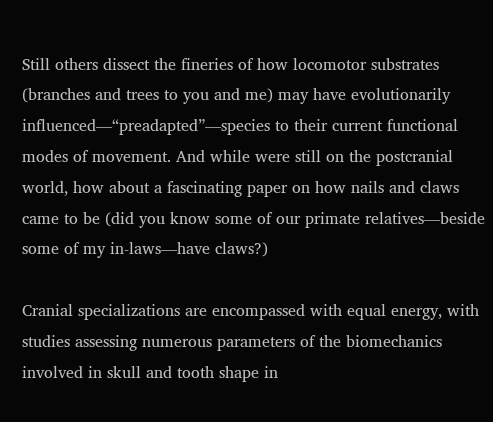Still others dissect the fineries of how locomotor substrates (branches and trees to you and me) may have evolutionarily influenced—“preadapted”—species to their current functional modes of movement. And while were still on the postcranial world, how about a fascinating paper on how nails and claws came to be (did you know some of our primate relatives—beside some of my in-laws—have claws?)

Cranial specializations are encompassed with equal energy, with studies assessing numerous parameters of the biomechanics involved in skull and tooth shape in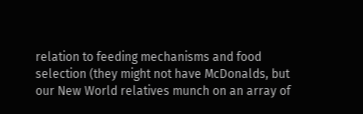relation to feeding mechanisms and food selection (they might not have McDonalds, but our New World relatives munch on an array of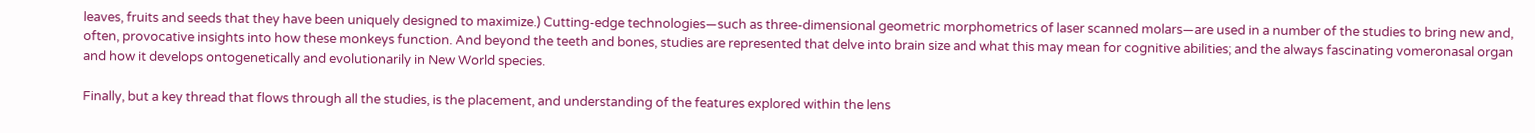leaves, fruits and seeds that they have been uniquely designed to maximize.) Cutting-edge technologies—such as three-dimensional geometric morphometrics of laser scanned molars—are used in a number of the studies to bring new and, often, provocative insights into how these monkeys function. And beyond the teeth and bones, studies are represented that delve into brain size and what this may mean for cognitive abilities; and the always fascinating vomeronasal organ and how it develops ontogenetically and evolutionarily in New World species.

Finally, but a key thread that flows through all the studies, is the placement, and understanding of the features explored within the lens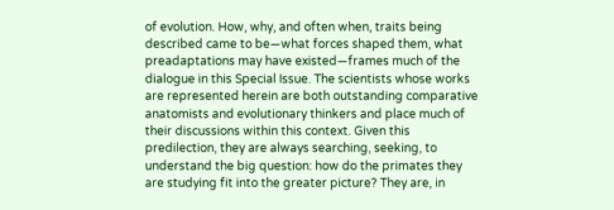of evolution. How, why, and often when, traits being described came to be—what forces shaped them, what preadaptations may have existed—frames much of the dialogue in this Special Issue. The scientists whose works are represented herein are both outstanding comparative anatomists and evolutionary thinkers and place much of their discussions within this context. Given this predilection, they are always searching, seeking, to understand the big question: how do the primates they are studying fit into the greater picture? They are, in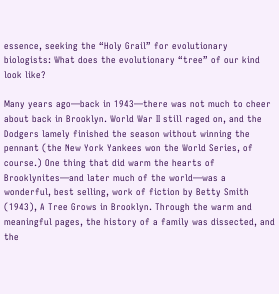essence, seeking the “Holy Grail” for evolutionary biologists: What does the evolutionary “tree” of our kind look like?

Many years ago—back in 1943—there was not much to cheer about back in Brooklyn. World War II still raged on, and the Dodgers lamely finished the season without winning the pennant (the New York Yankees won the World Series, of course.) One thing that did warm the hearts of Brooklynites—and later much of the world—was a wonderful, best selling, work of fiction by Betty Smith (1943), A Tree Grows in Brooklyn. Through the warm and meaningful pages, the history of a family was dissected, and the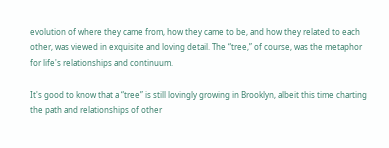evolution of where they came from, how they came to be, and how they related to each other, was viewed in exquisite and loving detail. The “tree,” of course, was the metaphor for life's relationships and continuum.

It's good to know that a “tree” is still lovingly growing in Brooklyn, albeit this time charting the path and relationships of other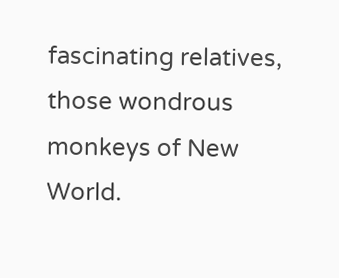fascinating relatives, those wondrous monkeys of New World.